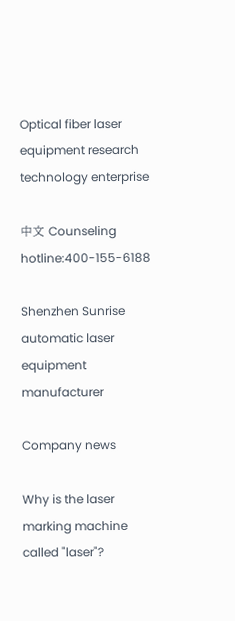Optical fiber laser equipment research technology enterprise

中文 Counseling hotline:400-155-6188

Shenzhen Sunrise automatic laser equipment manufacturer

Company news

Why is the laser marking machine called "laser"?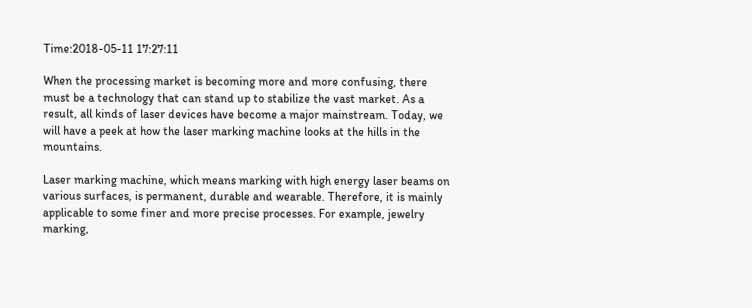Time:2018-05-11 17:27:11

When the processing market is becoming more and more confusing, there must be a technology that can stand up to stabilize the vast market. As a result, all kinds of laser devices have become a major mainstream. Today, we will have a peek at how the laser marking machine looks at the hills in the mountains.

Laser marking machine, which means marking with high energy laser beams on various surfaces, is permanent, durable and wearable. Therefore, it is mainly applicable to some finer and more precise processes. For example, jewelry marking,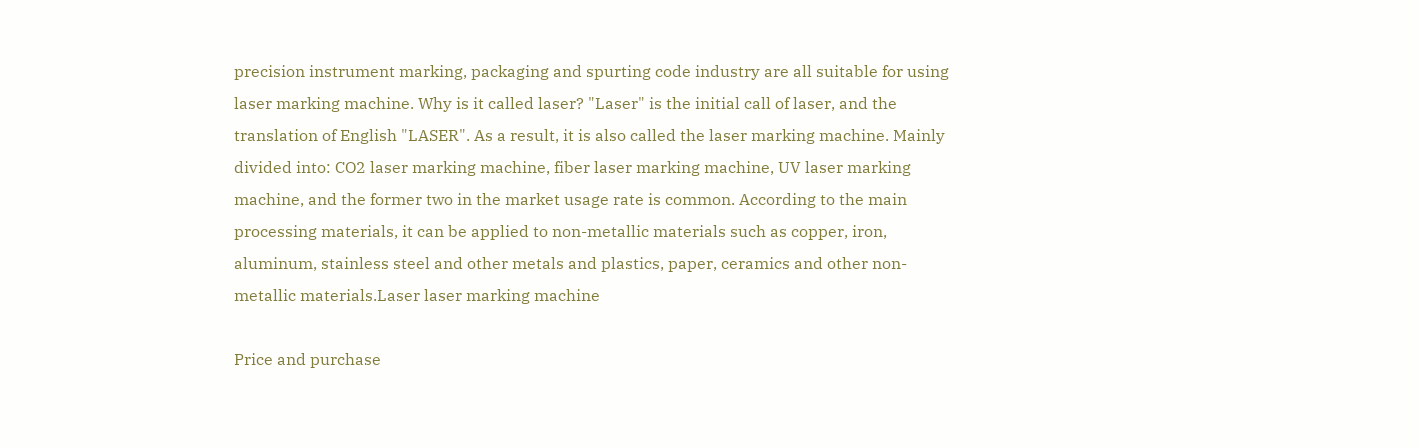precision instrument marking, packaging and spurting code industry are all suitable for using laser marking machine. Why is it called laser? "Laser" is the initial call of laser, and the translation of English "LASER". As a result, it is also called the laser marking machine. Mainly divided into: CO2 laser marking machine, fiber laser marking machine, UV laser marking machine, and the former two in the market usage rate is common. According to the main processing materials, it can be applied to non-metallic materials such as copper, iron, aluminum, stainless steel and other metals and plastics, paper, ceramics and other non-metallic materials.Laser laser marking machine

Price and purchase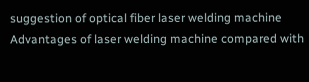suggestion of optical fiber laser welding machine
Advantages of laser welding machine compared with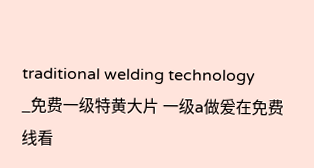traditional welding technology
_免费一级特黄大片 一级a做爰在免费线看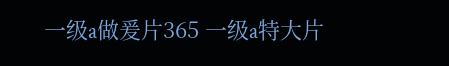一级a做爰片365 一级a特大片